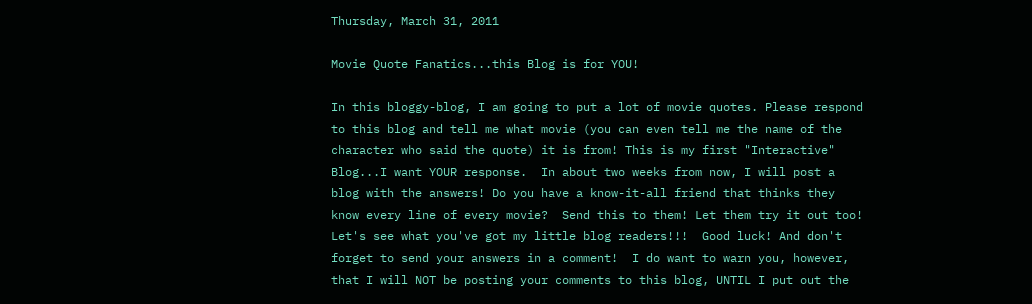Thursday, March 31, 2011

Movie Quote Fanatics...this Blog is for YOU!

In this bloggy-blog, I am going to put a lot of movie quotes. Please respond to this blog and tell me what movie (you can even tell me the name of the character who said the quote) it is from! This is my first "Interactive" Blog...I want YOUR response.  In about two weeks from now, I will post a blog with the answers! Do you have a know-it-all friend that thinks they know every line of every movie?  Send this to them! Let them try it out too! Let's see what you've got my little blog readers!!!  Good luck! And don't forget to send your answers in a comment!  I do want to warn you, however, that I will NOT be posting your comments to this blog, UNTIL I put out the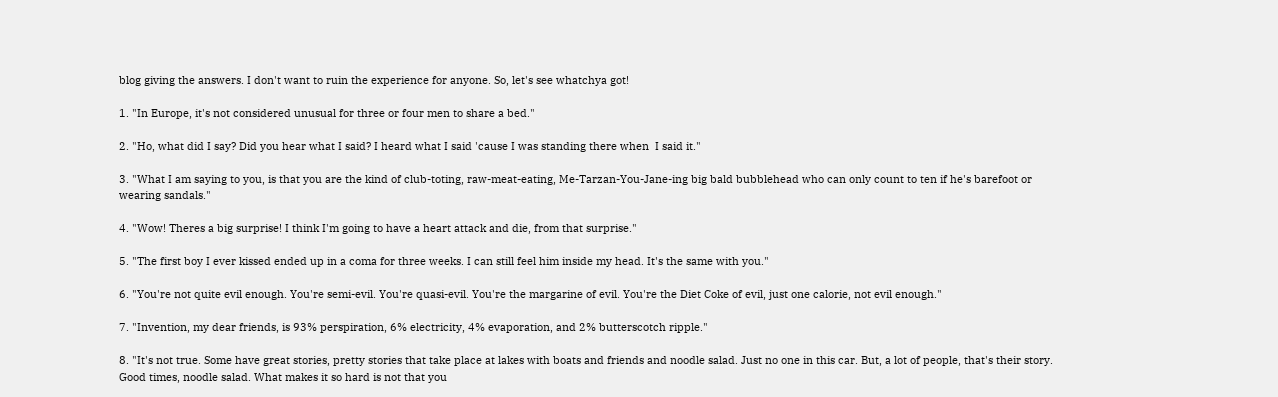blog giving the answers. I don't want to ruin the experience for anyone. So, let's see whatchya got!

1. "In Europe, it's not considered unusual for three or four men to share a bed."

2. "Ho, what did I say? Did you hear what I said? I heard what I said 'cause I was standing there when  I said it."

3. "What I am saying to you, is that you are the kind of club-toting, raw-meat-eating, Me-Tarzan-You-Jane-ing big bald bubblehead who can only count to ten if he's barefoot or wearing sandals."

4. "Wow! Theres a big surprise! I think I'm going to have a heart attack and die, from that surprise."

5. "The first boy I ever kissed ended up in a coma for three weeks. I can still feel him inside my head. It's the same with you."

6. "You're not quite evil enough. You're semi-evil. You're quasi-evil. You're the margarine of evil. You're the Diet Coke of evil, just one calorie, not evil enough."

7. "Invention, my dear friends, is 93% perspiration, 6% electricity, 4% evaporation, and 2% butterscotch ripple."

8. "It's not true. Some have great stories, pretty stories that take place at lakes with boats and friends and noodle salad. Just no one in this car. But, a lot of people, that's their story. Good times, noodle salad. What makes it so hard is not that you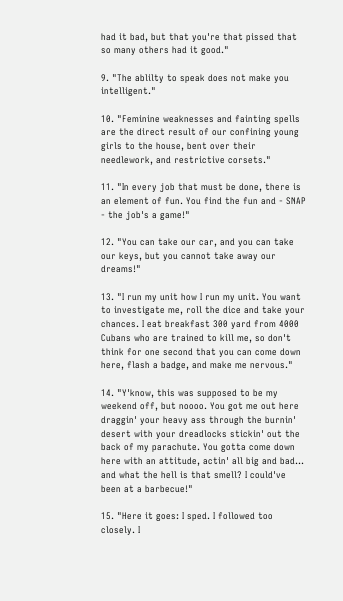had it bad, but that you're that pissed that so many others had it good."

9. "The ablilty to speak does not make you intelligent."

10. "Feminine weaknesses and fainting spells are the direct result of our confining young girls to the house, bent over their needlework, and restrictive corsets."

11. "In every job that must be done, there is an element of fun. You find the fun and - SNAP - the job's a game!"

12. "You can take our car, and you can take our keys, but you cannot take away our dreams!"

13. "I run my unit how I run my unit. You want to investigate me, roll the dice and take your chances. I eat breakfast 300 yard from 4000 Cubans who are trained to kill me, so don't think for one second that you can come down here, flash a badge, and make me nervous."

14. "Y'know, this was supposed to be my weekend off, but noooo. You got me out here draggin' your heavy ass through the burnin' desert with your dreadlocks stickin' out the back of my parachute. You gotta come down here with an attitude, actin' all big and bad... and what the hell is that smell? I could've been at a barbecue!"

15. "Here it goes: I sped. I followed too closely. I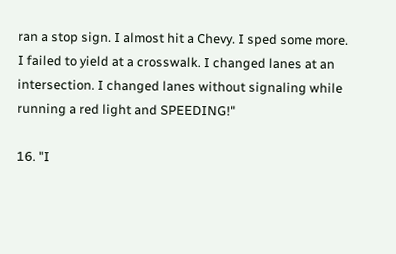ran a stop sign. I almost hit a Chevy. I sped some more. I failed to yield at a crosswalk. I changed lanes at an intersection. I changed lanes without signaling while running a red light and SPEEDING!"

16. "I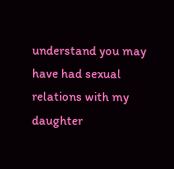understand you may have had sexual relations with my daughter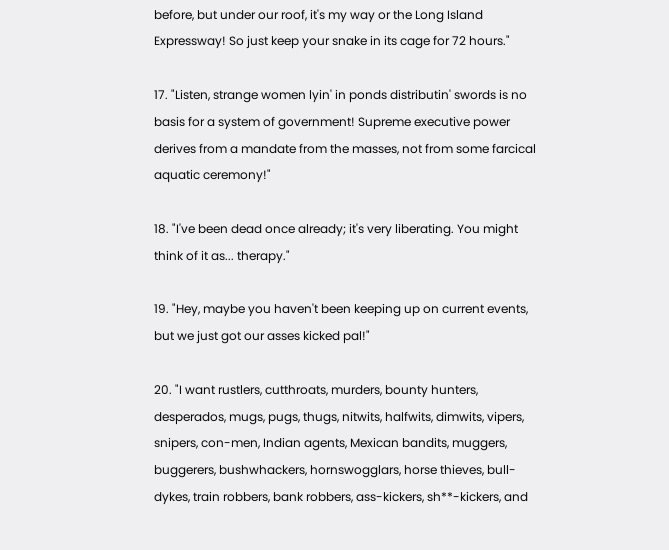before, but under our roof, it's my way or the Long Island Expressway! So just keep your snake in its cage for 72 hours."

17. "Listen, strange women lyin' in ponds distributin' swords is no basis for a system of government! Supreme executive power derives from a mandate from the masses, not from some farcical aquatic ceremony!"

18. "I've been dead once already; it's very liberating. You might think of it as... therapy."

19. "Hey, maybe you haven't been keeping up on current events, but we just got our asses kicked pal!"

20. "I want rustlers, cutthroats, murders, bounty hunters, desperados, mugs, pugs, thugs, nitwits, halfwits, dimwits, vipers, snipers, con-men, Indian agents, Mexican bandits, muggers, buggerers, bushwhackers, hornswogglars, horse thieves, bull-dykes, train robbers, bank robbers, ass-kickers, sh**-kickers, and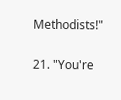Methodists!"

21. "You're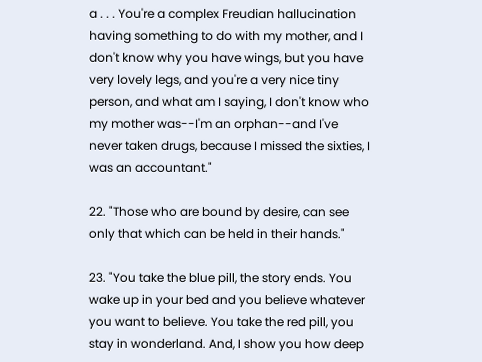a . . . You're a complex Freudian hallucination having something to do with my mother, and I don't know why you have wings, but you have very lovely legs, and you're a very nice tiny person, and what am I saying, I don't know who my mother was--I'm an orphan--and I've never taken drugs, because I missed the sixties, I was an accountant."

22. "Those who are bound by desire, can see only that which can be held in their hands."

23. "You take the blue pill, the story ends. You wake up in your bed and you believe whatever you want to believe. You take the red pill, you stay in wonderland. And, I show you how deep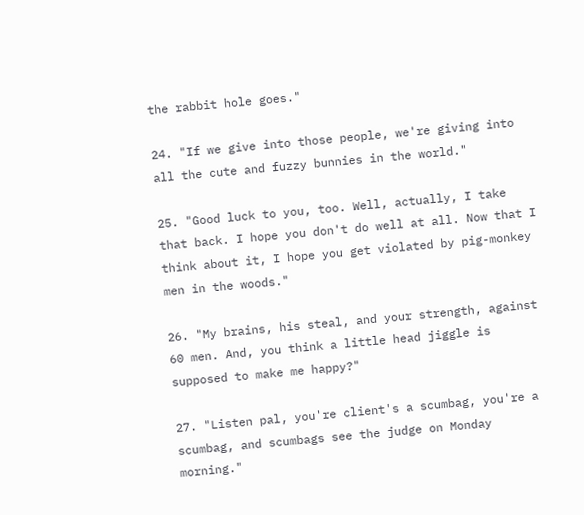the rabbit hole goes."

24. "If we give into those people, we're giving into all the cute and fuzzy bunnies in the world."

25. "Good luck to you, too. Well, actually, I take that back. I hope you don't do well at all. Now that I think about it, I hope you get violated by pig-monkey men in the woods."

26. "My brains, his steal, and your strength, against 60 men. And, you think a little head jiggle is supposed to make me happy?"

27. "Listen pal, you're client's a scumbag, you're a scumbag, and scumbags see the judge on Monday morning."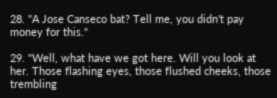28. "A Jose Canseco bat? Tell me, you didn't pay money for this."

29. "Well, what have we got here. Will you look at her. Those flashing eyes, those flushed cheeks, those trembling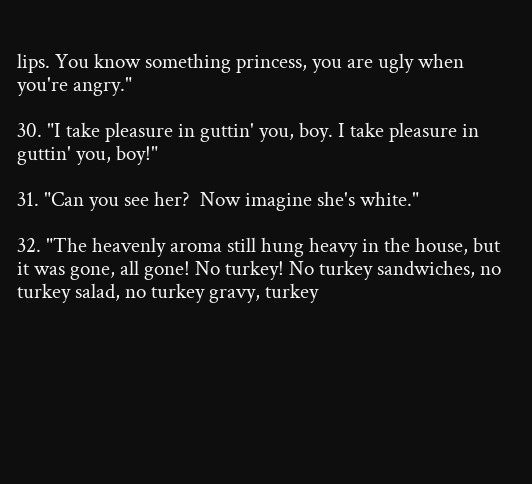lips. You know something princess, you are ugly when you're angry."

30. "I take pleasure in guttin' you, boy. I take pleasure in guttin' you, boy!"

31. "Can you see her?  Now imagine she's white."

32. "The heavenly aroma still hung heavy in the house, but it was gone, all gone! No turkey! No turkey sandwiches, no turkey salad, no turkey gravy, turkey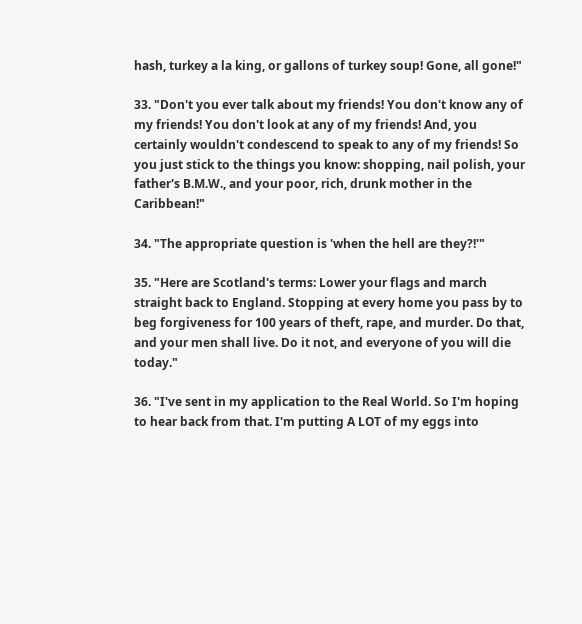hash, turkey a la king, or gallons of turkey soup! Gone, all gone!"

33. "Don't you ever talk about my friends! You don't know any of my friends! You don't look at any of my friends! And, you certainly wouldn't condescend to speak to any of my friends! So you just stick to the things you know: shopping, nail polish, your father's B.M.W., and your poor, rich, drunk mother in the Caribbean!"

34. "The appropriate question is 'when the hell are they?!'"

35. "Here are Scotland's terms: Lower your flags and march straight back to England. Stopping at every home you pass by to beg forgiveness for 100 years of theft, rape, and murder. Do that, and your men shall live. Do it not, and everyone of you will die today."

36. "I've sent in my application to the Real World. So I'm hoping to hear back from that. I'm putting A LOT of my eggs into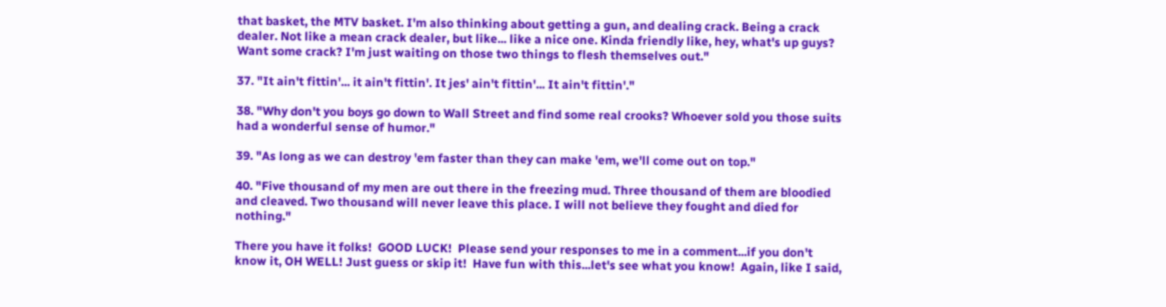that basket, the MTV basket. I'm also thinking about getting a gun, and dealing crack. Being a crack dealer. Not like a mean crack dealer, but like... like a nice one. Kinda friendly like, hey, what's up guys? Want some crack? I'm just waiting on those two things to flesh themselves out."

37. "It ain't fittin'... it ain't fittin'. It jes' ain't fittin'... It ain't fittin'."

38. "Why don't you boys go down to Wall Street and find some real crooks? Whoever sold you those suits had a wonderful sense of humor."

39. "As long as we can destroy 'em faster than they can make 'em, we'll come out on top."

40. "Five thousand of my men are out there in the freezing mud. Three thousand of them are bloodied and cleaved. Two thousand will never leave this place. I will not believe they fought and died for nothing."

There you have it folks!  GOOD LUCK!  Please send your responses to me in a comment...if you don't know it, OH WELL! Just guess or skip it!  Have fun with this...let's see what you know!  Again, like I said,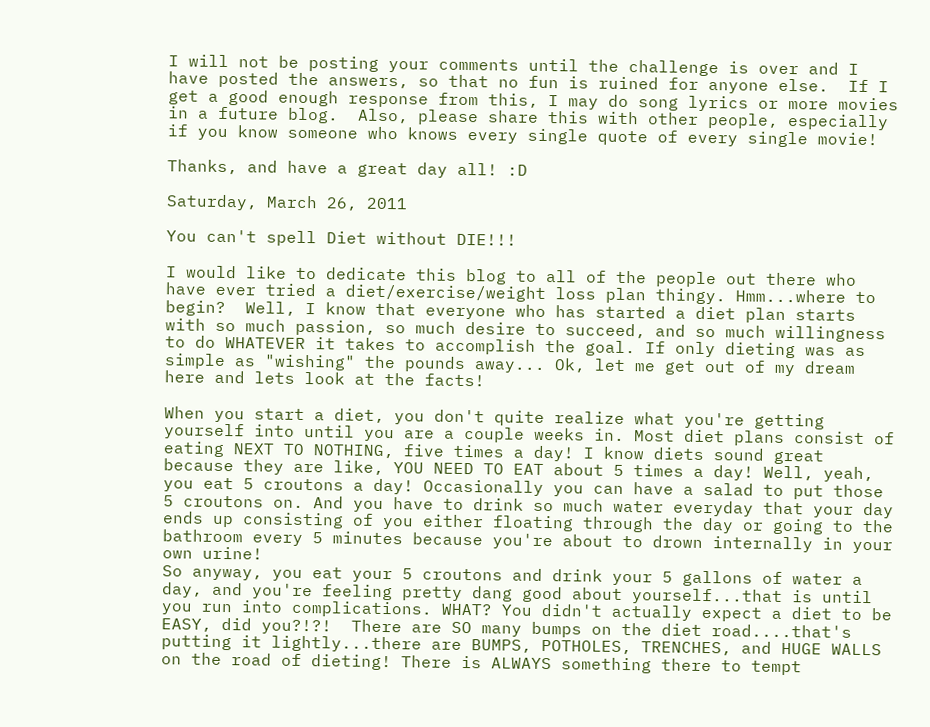I will not be posting your comments until the challenge is over and I have posted the answers, so that no fun is ruined for anyone else.  If I get a good enough response from this, I may do song lyrics or more movies in a future blog.  Also, please share this with other people, especially if you know someone who knows every single quote of every single movie!

Thanks, and have a great day all! :D

Saturday, March 26, 2011

You can't spell Diet without DIE!!!

I would like to dedicate this blog to all of the people out there who have ever tried a diet/exercise/weight loss plan thingy. Hmm...where to begin?  Well, I know that everyone who has started a diet plan starts with so much passion, so much desire to succeed, and so much willingness to do WHATEVER it takes to accomplish the goal. If only dieting was as simple as "wishing" the pounds away... Ok, let me get out of my dream here and lets look at the facts!

When you start a diet, you don't quite realize what you're getting yourself into until you are a couple weeks in. Most diet plans consist of eating NEXT TO NOTHING, five times a day! I know diets sound great because they are like, YOU NEED TO EAT about 5 times a day! Well, yeah, you eat 5 croutons a day! Occasionally you can have a salad to put those 5 croutons on. And you have to drink so much water everyday that your day ends up consisting of you either floating through the day or going to the bathroom every 5 minutes because you're about to drown internally in your own urine!
So anyway, you eat your 5 croutons and drink your 5 gallons of water a day, and you're feeling pretty dang good about yourself...that is until you run into complications. WHAT? You didn't actually expect a diet to be EASY, did you?!?!  There are SO many bumps on the diet road....that's putting it lightly...there are BUMPS, POTHOLES, TRENCHES, and HUGE WALLS on the road of dieting! There is ALWAYS something there to tempt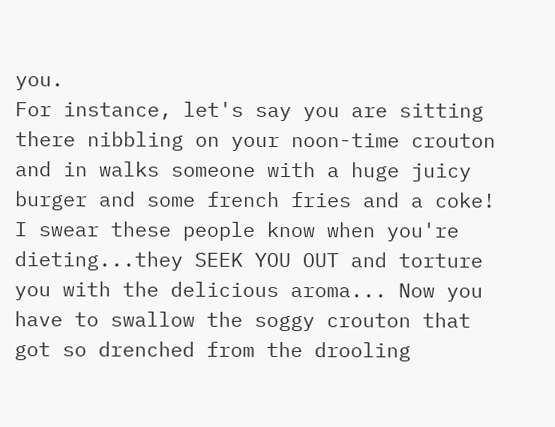you.
For instance, let's say you are sitting there nibbling on your noon-time crouton and in walks someone with a huge juicy burger and some french fries and a coke! I swear these people know when you're dieting...they SEEK YOU OUT and torture you with the delicious aroma... Now you have to swallow the soggy crouton that got so drenched from the drooling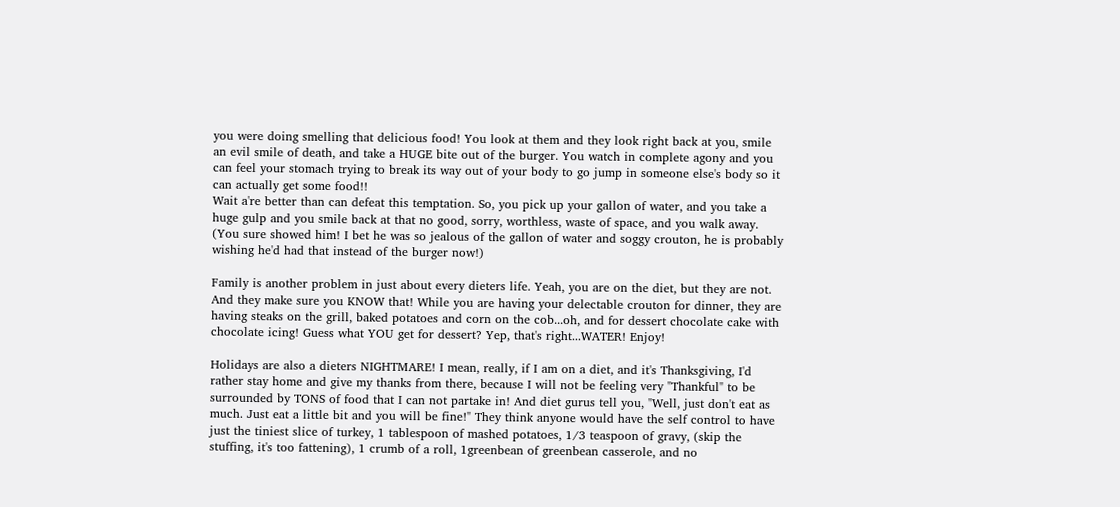you were doing smelling that delicious food! You look at them and they look right back at you, smile an evil smile of death, and take a HUGE bite out of the burger. You watch in complete agony and you can feel your stomach trying to break its way out of your body to go jump in someone else's body so it can actually get some food!!
Wait a're better than can defeat this temptation. So, you pick up your gallon of water, and you take a huge gulp and you smile back at that no good, sorry, worthless, waste of space, and you walk away. (You sure showed him! I bet he was so jealous of the gallon of water and soggy crouton, he is probably wishing he'd had that instead of the burger now!)

Family is another problem in just about every dieters life. Yeah, you are on the diet, but they are not. And they make sure you KNOW that! While you are having your delectable crouton for dinner, they are having steaks on the grill, baked potatoes and corn on the cob...oh, and for dessert chocolate cake with chocolate icing! Guess what YOU get for dessert? Yep, that's right...WATER! Enjoy!

Holidays are also a dieters NIGHTMARE! I mean, really, if I am on a diet, and it's Thanksgiving, I'd rather stay home and give my thanks from there, because I will not be feeling very "Thankful" to be surrounded by TONS of food that I can not partake in! And diet gurus tell you, "Well, just don't eat as much. Just eat a little bit and you will be fine!" They think anyone would have the self control to have just the tiniest slice of turkey, 1 tablespoon of mashed potatoes, 1/3 teaspoon of gravy, (skip the stuffing, it's too fattening), 1 crumb of a roll, 1greenbean of greenbean casserole, and no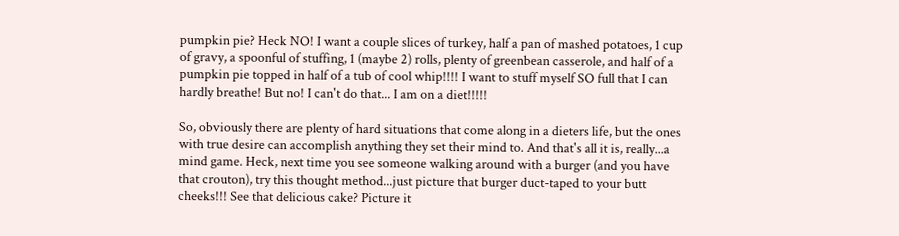pumpkin pie? Heck NO! I want a couple slices of turkey, half a pan of mashed potatoes, 1 cup of gravy, a spoonful of stuffing, 1 (maybe 2) rolls, plenty of greenbean casserole, and half of a pumpkin pie topped in half of a tub of cool whip!!!! I want to stuff myself SO full that I can hardly breathe! But no! I can't do that... I am on a diet!!!!!

So, obviously there are plenty of hard situations that come along in a dieters life, but the ones with true desire can accomplish anything they set their mind to. And that's all it is, really...a mind game. Heck, next time you see someone walking around with a burger (and you have that crouton), try this thought method...just picture that burger duct-taped to your butt cheeks!!! See that delicious cake? Picture it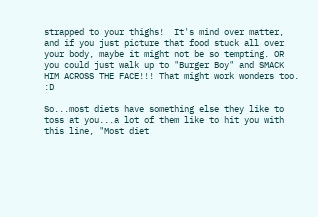strapped to your thighs!  It's mind over matter, and if you just picture that food stuck all over your body, maybe it might not be so tempting. OR you could just walk up to "Burger Boy" and SMACK HIM ACROSS THE FACE!!! That might work wonders too. :D

So...most diets have something else they like to toss at you...a lot of them like to hit you with this line, "Most diet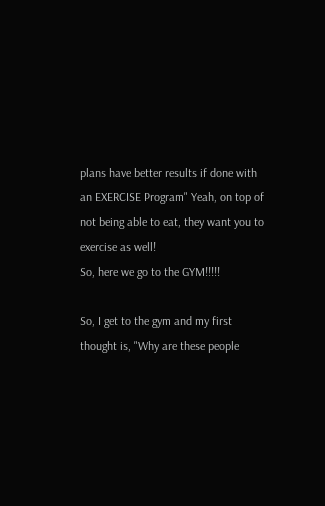plans have better results if done with an EXERCISE Program" Yeah, on top of not being able to eat, they want you to exercise as well!
So, here we go to the GYM!!!!!

So, I get to the gym and my first thought is, "Why are these people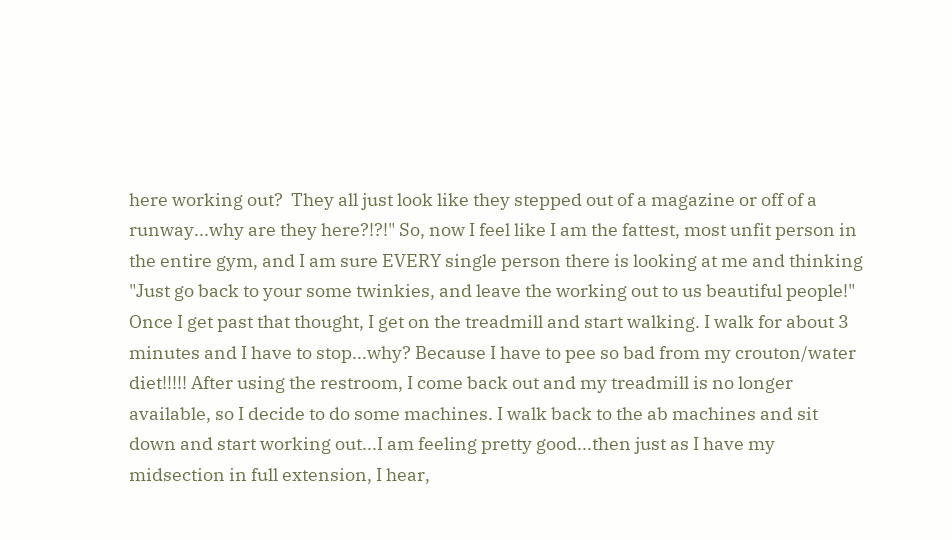here working out?  They all just look like they stepped out of a magazine or off of a runway...why are they here?!?!" So, now I feel like I am the fattest, most unfit person in the entire gym, and I am sure EVERY single person there is looking at me and thinking "Just go back to your some twinkies, and leave the working out to us beautiful people!"
Once I get past that thought, I get on the treadmill and start walking. I walk for about 3 minutes and I have to stop...why? Because I have to pee so bad from my crouton/water diet!!!!! After using the restroom, I come back out and my treadmill is no longer available, so I decide to do some machines. I walk back to the ab machines and sit down and start working out...I am feeling pretty good...then just as I have my midsection in full extension, I hear,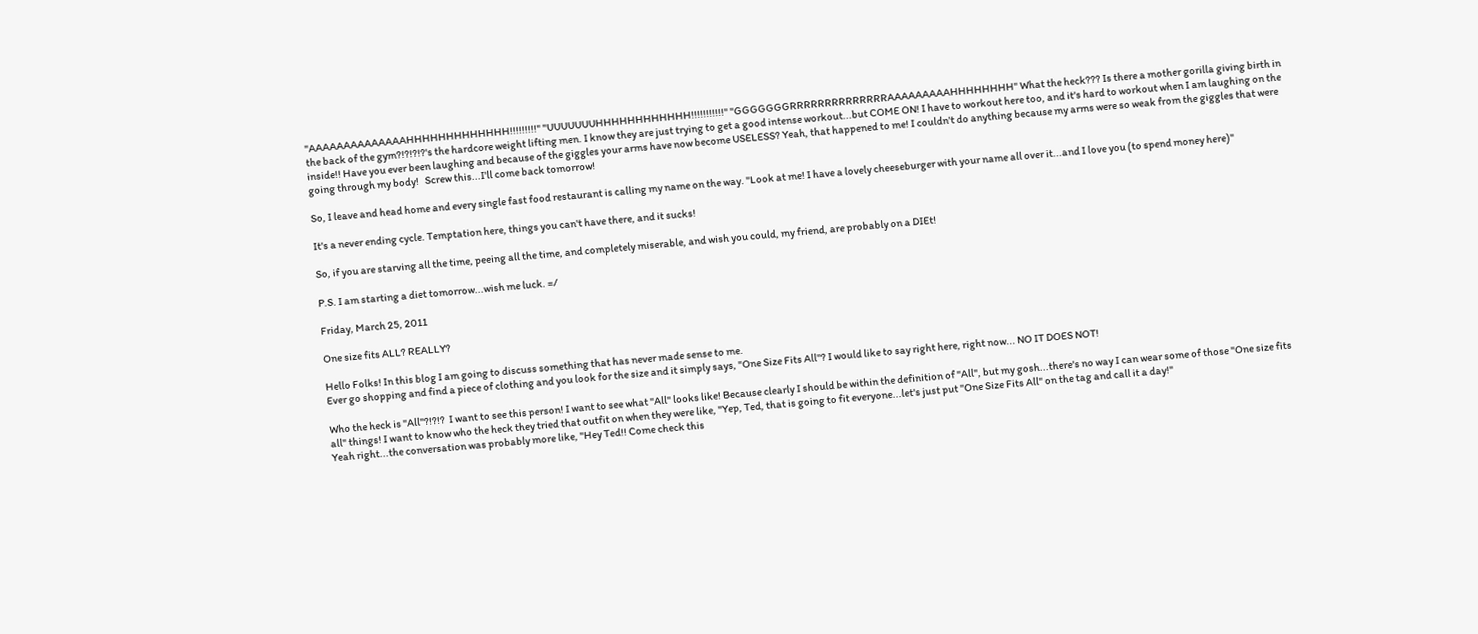"AAAAAAAAAAAAAAHHHHHHHHHHHHH!!!!!!!!!" "UUUUUUUHHHHHHHHHHHH!!!!!!!!!!!" "GGGGGGGRRRRRRRRRRRRRRAAAAAAAAAHHHHHHHH" What the heck??? Is there a mother gorilla giving birth in the back of the gym?!?!?!?'s the hardcore weight lifting men. I know they are just trying to get a good intense workout...but COME ON! I have to workout here too, and it's hard to workout when I am laughing on the inside!! Have you ever been laughing and because of the giggles your arms have now become USELESS? Yeah, that happened to me! I couldn't do anything because my arms were so weak from the giggles that were going through my body!   Screw this...I'll come back tomorrow!

So, I leave and head home and every single fast food restaurant is calling my name on the way. "Look at me! I have a lovely cheeseburger with your name all over it...and I love you (to spend money here)"

It's a never ending cycle. Temptation here, things you can't have there, and it sucks!

So, if you are starving all the time, peeing all the time, and completely miserable, and wish you could, my friend, are probably on a DIEt!

P.S. I am starting a diet tomorrow...wish me luck. =/

Friday, March 25, 2011

One size fits ALL? REALLY?

Hello Folks! In this blog I am going to discuss something that has never made sense to me.
Ever go shopping and find a piece of clothing and you look for the size and it simply says, "One Size Fits All"? I would like to say right here, right now... NO IT DOES NOT!

Who the heck is "All"?!?!?  I want to see this person! I want to see what "All" looks like! Because clearly I should be within the definition of "All", but my gosh...there's no way I can wear some of those "One size fits all" things! I want to know who the heck they tried that outfit on when they were like, "Yep, Ted, that is going to fit everyone...let's just put "One Size Fits All" on the tag and call it a day!"
Yeah right...the conversation was probably more like, "Hey Ted!! Come check this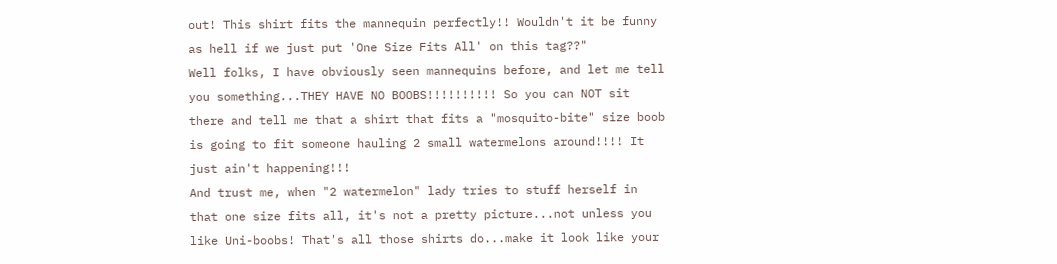out! This shirt fits the mannequin perfectly!! Wouldn't it be funny as hell if we just put 'One Size Fits All' on this tag??"
Well folks, I have obviously seen mannequins before, and let me tell you something...THEY HAVE NO BOOBS!!!!!!!!!! So you can NOT sit there and tell me that a shirt that fits a "mosquito-bite" size boob is going to fit someone hauling 2 small watermelons around!!!! It just ain't happening!!!
And trust me, when "2 watermelon" lady tries to stuff herself in that one size fits all, it's not a pretty picture...not unless you like Uni-boobs! That's all those shirts do...make it look like your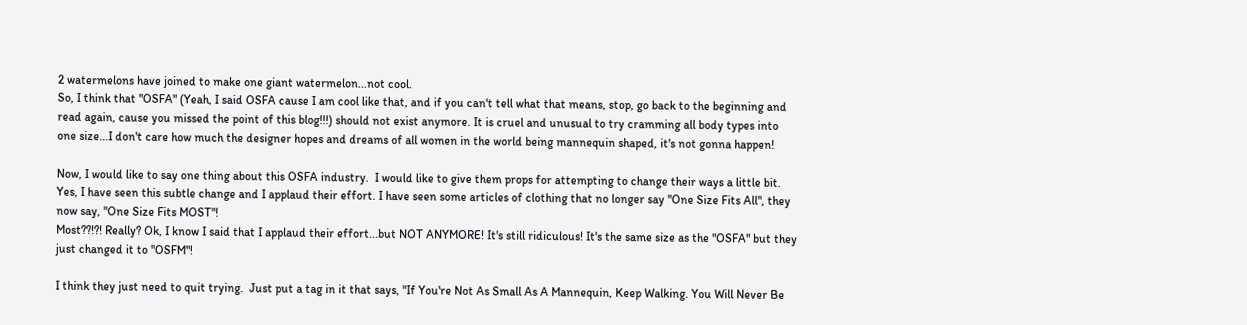2 watermelons have joined to make one giant watermelon...not cool.
So, I think that "OSFA" (Yeah, I said OSFA cause I am cool like that, and if you can't tell what that means, stop, go back to the beginning and read again, cause you missed the point of this blog!!!) should not exist anymore. It is cruel and unusual to try cramming all body types into one size...I don't care how much the designer hopes and dreams of all women in the world being mannequin shaped, it's not gonna happen!

Now, I would like to say one thing about this OSFA industry.  I would like to give them props for attempting to change their ways a little bit. Yes, I have seen this subtle change and I applaud their effort. I have seen some articles of clothing that no longer say "One Size Fits All", they now say, "One Size Fits MOST"!
Most??!?! Really? Ok, I know I said that I applaud their effort...but NOT ANYMORE! It's still ridiculous! It's the same size as the "OSFA" but they just changed it to "OSFM"!

I think they just need to quit trying.  Just put a tag in it that says, "If You're Not As Small As A Mannequin, Keep Walking. You Will Never Be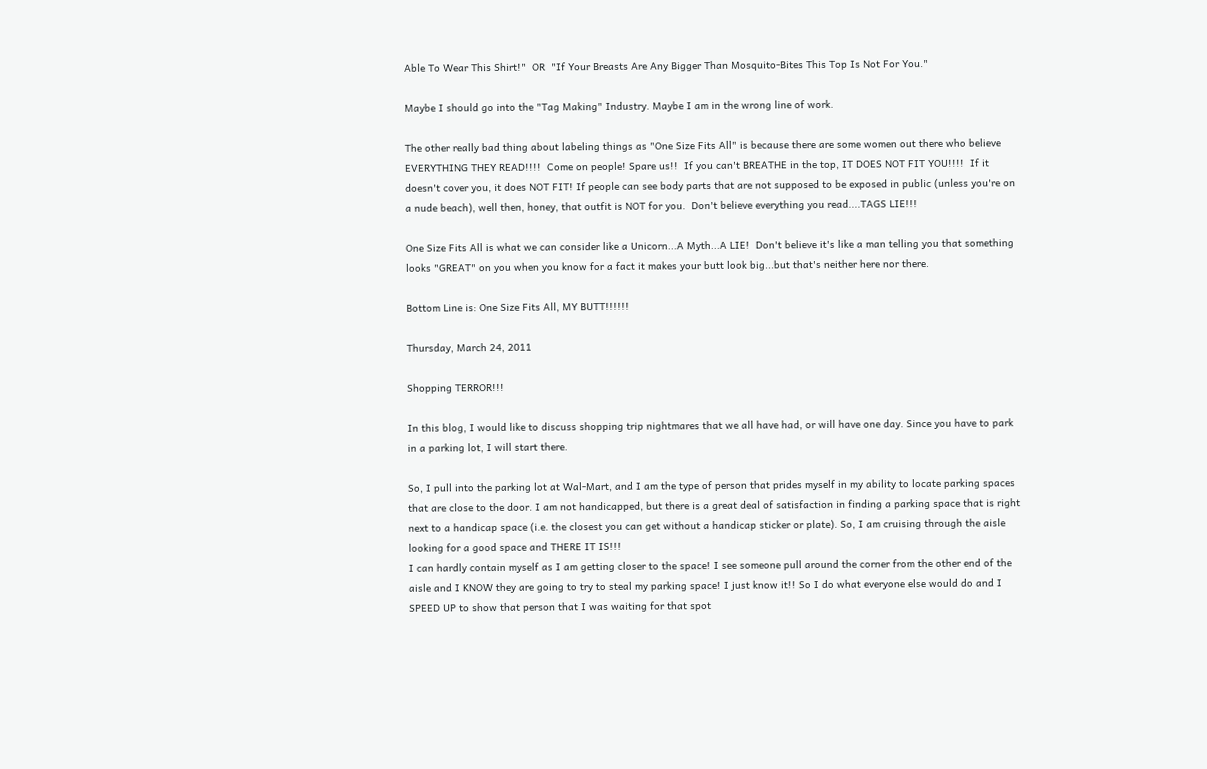Able To Wear This Shirt!"  OR  "If Your Breasts Are Any Bigger Than Mosquito-Bites This Top Is Not For You."

Maybe I should go into the "Tag Making" Industry. Maybe I am in the wrong line of work.

The other really bad thing about labeling things as "One Size Fits All" is because there are some women out there who believe EVERYTHING THEY READ!!!!  Come on people! Spare us!!  If you can't BREATHE in the top, IT DOES NOT FIT YOU!!!!  If it doesn't cover you, it does NOT FIT! If people can see body parts that are not supposed to be exposed in public (unless you're on a nude beach), well then, honey, that outfit is NOT for you.  Don't believe everything you read....TAGS LIE!!!

One Size Fits All is what we can consider like a Unicorn...A Myth...A LIE!  Don't believe it's like a man telling you that something looks "GREAT" on you when you know for a fact it makes your butt look big...but that's neither here nor there.

Bottom Line is: One Size Fits All, MY BUTT!!!!!!

Thursday, March 24, 2011

Shopping TERROR!!!

In this blog, I would like to discuss shopping trip nightmares that we all have had, or will have one day. Since you have to park in a parking lot, I will start there.

So, I pull into the parking lot at Wal-Mart, and I am the type of person that prides myself in my ability to locate parking spaces that are close to the door. I am not handicapped, but there is a great deal of satisfaction in finding a parking space that is right next to a handicap space (i.e. the closest you can get without a handicap sticker or plate). So, I am cruising through the aisle looking for a good space and THERE IT IS!!!
I can hardly contain myself as I am getting closer to the space! I see someone pull around the corner from the other end of the aisle and I KNOW they are going to try to steal my parking space! I just know it!! So I do what everyone else would do and I SPEED UP to show that person that I was waiting for that spot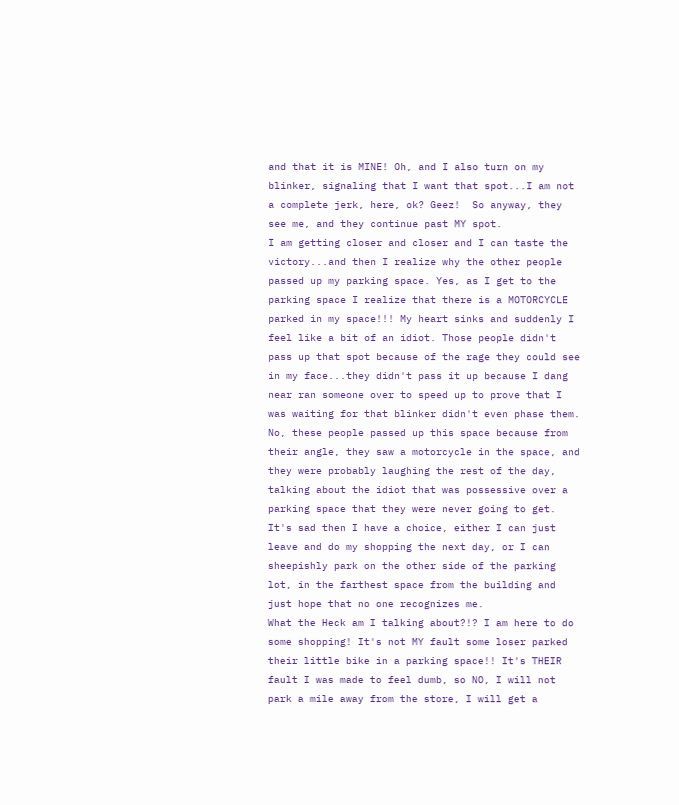and that it is MINE! Oh, and I also turn on my blinker, signaling that I want that spot...I am not a complete jerk, here, ok? Geez!  So anyway, they see me, and they continue past MY spot.
I am getting closer and closer and I can taste the victory...and then I realize why the other people passed up my parking space. Yes, as I get to the parking space I realize that there is a MOTORCYCLE parked in my space!!! My heart sinks and suddenly I feel like a bit of an idiot. Those people didn't pass up that spot because of the rage they could see in my face...they didn't pass it up because I dang near ran someone over to speed up to prove that I was waiting for that blinker didn't even phase them.
No, these people passed up this space because from their angle, they saw a motorcycle in the space, and they were probably laughing the rest of the day, talking about the idiot that was possessive over a parking space that they were never going to get. It's sad then I have a choice, either I can just leave and do my shopping the next day, or I can sheepishly park on the other side of the parking lot, in the farthest space from the building and just hope that no one recognizes me.
What the Heck am I talking about?!? I am here to do some shopping! It's not MY fault some loser parked their little bike in a parking space!! It's THEIR fault I was made to feel dumb, so NO, I will not park a mile away from the store, I will get a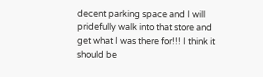decent parking space and I will pridefully walk into that store and get what I was there for!!! I think it should be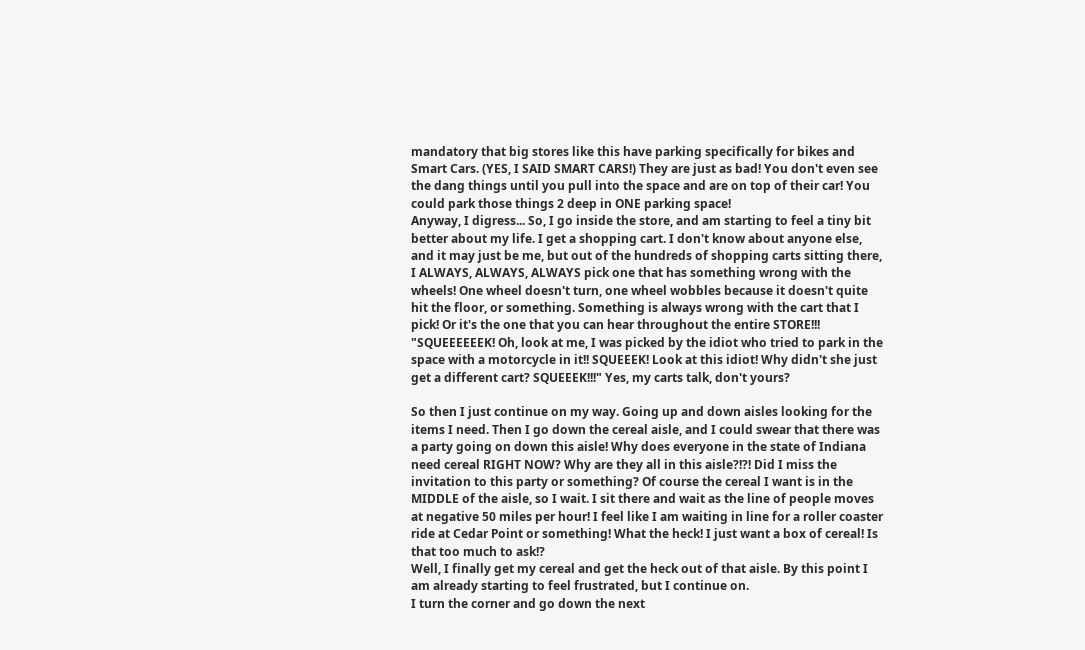mandatory that big stores like this have parking specifically for bikes and Smart Cars. (YES, I SAID SMART CARS!) They are just as bad! You don't even see the dang things until you pull into the space and are on top of their car! You could park those things 2 deep in ONE parking space!
Anyway, I digress... So, I go inside the store, and am starting to feel a tiny bit better about my life. I get a shopping cart. I don't know about anyone else, and it may just be me, but out of the hundreds of shopping carts sitting there, I ALWAYS, ALWAYS, ALWAYS pick one that has something wrong with the wheels! One wheel doesn't turn, one wheel wobbles because it doesn't quite hit the floor, or something. Something is always wrong with the cart that I pick! Or it's the one that you can hear throughout the entire STORE!!! "SQUEEEEEEK! Oh, look at me, I was picked by the idiot who tried to park in the space with a motorcycle in it!! SQUEEEK! Look at this idiot! Why didn't she just get a different cart? SQUEEEK!!!" Yes, my carts talk, don't yours?

So then I just continue on my way. Going up and down aisles looking for the items I need. Then I go down the cereal aisle, and I could swear that there was a party going on down this aisle! Why does everyone in the state of Indiana need cereal RIGHT NOW? Why are they all in this aisle?!?! Did I miss the invitation to this party or something? Of course the cereal I want is in the MIDDLE of the aisle, so I wait. I sit there and wait as the line of people moves at negative 50 miles per hour! I feel like I am waiting in line for a roller coaster ride at Cedar Point or something! What the heck! I just want a box of cereal! Is that too much to ask!?
Well, I finally get my cereal and get the heck out of that aisle. By this point I am already starting to feel frustrated, but I continue on.
I turn the corner and go down the next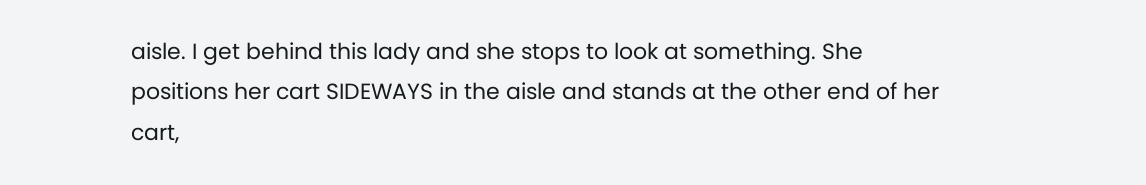aisle. I get behind this lady and she stops to look at something. She positions her cart SIDEWAYS in the aisle and stands at the other end of her cart,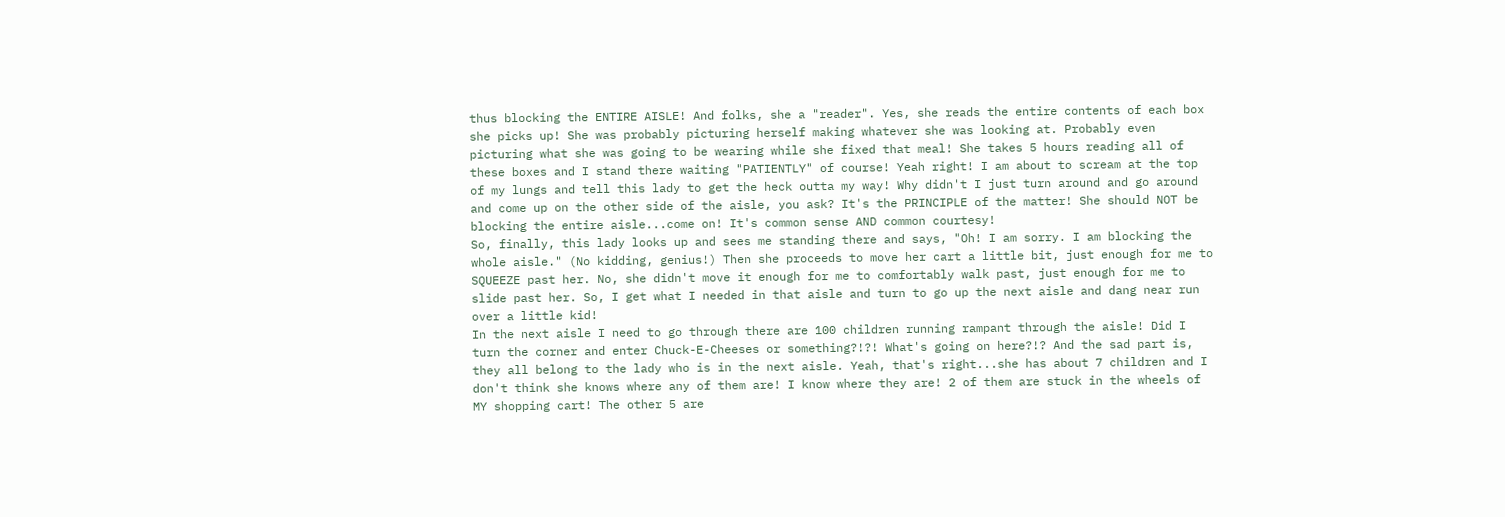thus blocking the ENTIRE AISLE! And folks, she a "reader". Yes, she reads the entire contents of each box she picks up! She was probably picturing herself making whatever she was looking at. Probably even picturing what she was going to be wearing while she fixed that meal! She takes 5 hours reading all of these boxes and I stand there waiting "PATIENTLY" of course! Yeah right! I am about to scream at the top of my lungs and tell this lady to get the heck outta my way! Why didn't I just turn around and go around and come up on the other side of the aisle, you ask? It's the PRINCIPLE of the matter! She should NOT be blocking the entire aisle...come on! It's common sense AND common courtesy!
So, finally, this lady looks up and sees me standing there and says, "Oh! I am sorry. I am blocking the whole aisle." (No kidding, genius!) Then she proceeds to move her cart a little bit, just enough for me to SQUEEZE past her. No, she didn't move it enough for me to comfortably walk past, just enough for me to slide past her. So, I get what I needed in that aisle and turn to go up the next aisle and dang near run over a little kid!
In the next aisle I need to go through there are 100 children running rampant through the aisle! Did I turn the corner and enter Chuck-E-Cheeses or something?!?! What's going on here?!? And the sad part is, they all belong to the lady who is in the next aisle. Yeah, that's right...she has about 7 children and I don't think she knows where any of them are! I know where they are! 2 of them are stuck in the wheels of MY shopping cart! The other 5 are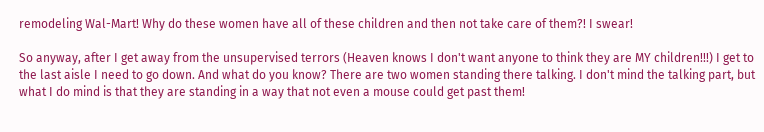remodeling Wal-Mart! Why do these women have all of these children and then not take care of them?! I swear!

So anyway, after I get away from the unsupervised terrors (Heaven knows I don't want anyone to think they are MY children!!!) I get to the last aisle I need to go down. And what do you know? There are two women standing there talking. I don't mind the talking part, but what I do mind is that they are standing in a way that not even a mouse could get past them!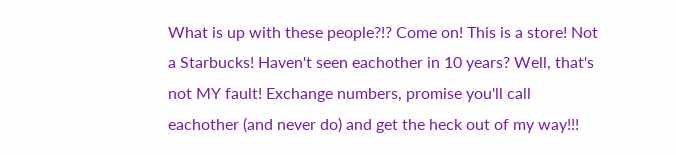What is up with these people?!? Come on! This is a store! Not a Starbucks! Haven't seen eachother in 10 years? Well, that's not MY fault! Exchange numbers, promise you'll call eachother (and never do) and get the heck out of my way!!!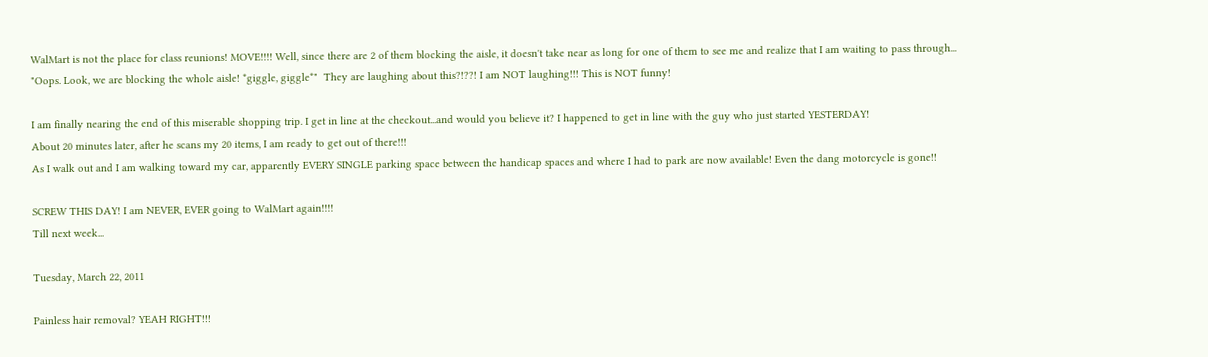WalMart is not the place for class reunions! MOVE!!!! Well, since there are 2 of them blocking the aisle, it doesn't take near as long for one of them to see me and realize that I am waiting to pass through... "Oops. Look, we are blocking the whole aisle! *giggle, giggle*"  They are laughing about this?!??! I am NOT laughing!!! This is NOT funny!

I am finally nearing the end of this miserable shopping trip. I get in line at the checkout...and would you believe it? I happened to get in line with the guy who just started YESTERDAY!
About 20 minutes later, after he scans my 20 items, I am ready to get out of there!!!
As I walk out and I am walking toward my car, apparently EVERY SINGLE parking space between the handicap spaces and where I had to park are now available! Even the dang motorcycle is gone!!

SCREW THIS DAY! I am NEVER, EVER going to WalMart again!!!!
Till next week...

Tuesday, March 22, 2011

Painless hair removal? YEAH RIGHT!!!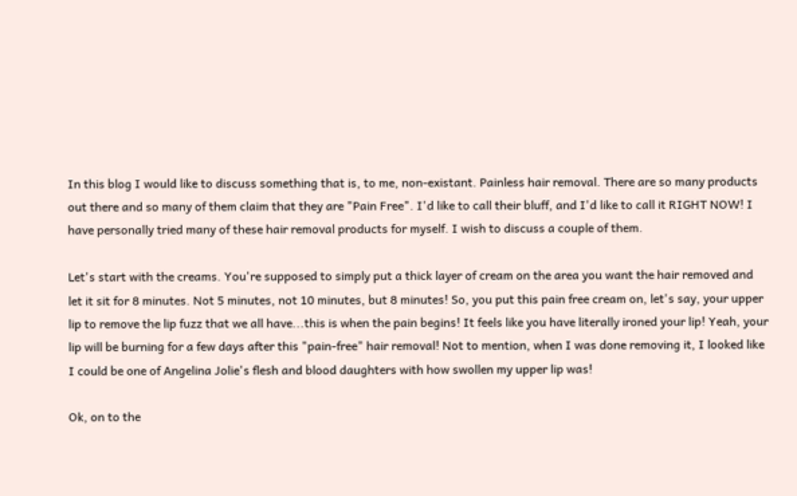In this blog I would like to discuss something that is, to me, non-existant. Painless hair removal. There are so many products out there and so many of them claim that they are "Pain Free". I'd like to call their bluff, and I'd like to call it RIGHT NOW! I have personally tried many of these hair removal products for myself. I wish to discuss a couple of them.

Let's start with the creams. You're supposed to simply put a thick layer of cream on the area you want the hair removed and let it sit for 8 minutes. Not 5 minutes, not 10 minutes, but 8 minutes! So, you put this pain free cream on, let's say, your upper lip to remove the lip fuzz that we all have...this is when the pain begins! It feels like you have literally ironed your lip! Yeah, your lip will be burning for a few days after this "pain-free" hair removal! Not to mention, when I was done removing it, I looked like I could be one of Angelina Jolie's flesh and blood daughters with how swollen my upper lip was!

Ok, on to the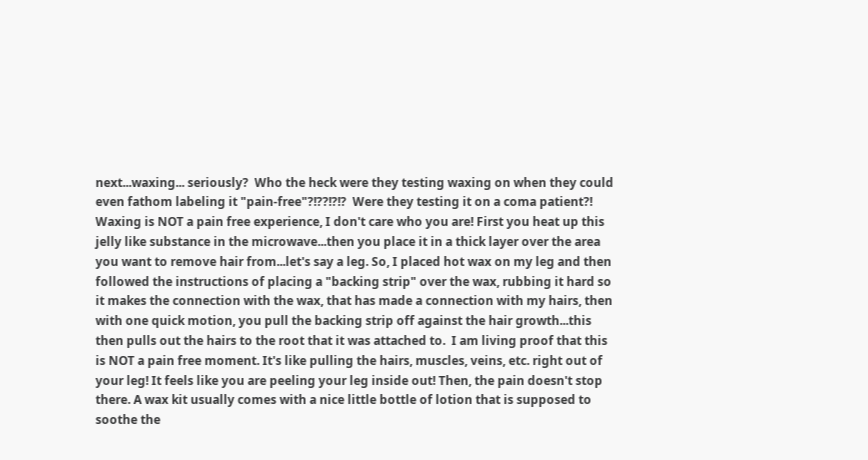next...waxing... seriously?  Who the heck were they testing waxing on when they could even fathom labeling it "pain-free"?!??!?!?  Were they testing it on a coma patient?!  Waxing is NOT a pain free experience, I don't care who you are! First you heat up this jelly like substance in the microwave...then you place it in a thick layer over the area you want to remove hair from...let's say a leg. So, I placed hot wax on my leg and then followed the instructions of placing a "backing strip" over the wax, rubbing it hard so it makes the connection with the wax, that has made a connection with my hairs, then with one quick motion, you pull the backing strip off against the hair growth...this then pulls out the hairs to the root that it was attached to.  I am living proof that this is NOT a pain free moment. It's like pulling the hairs, muscles, veins, etc. right out of your leg! It feels like you are peeling your leg inside out! Then, the pain doesn't stop there. A wax kit usually comes with a nice little bottle of lotion that is supposed to soothe the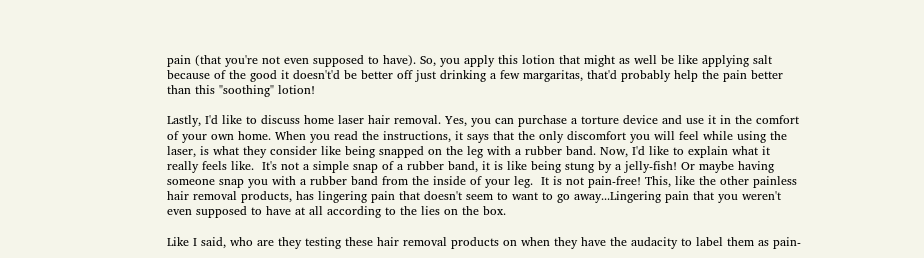pain (that you're not even supposed to have). So, you apply this lotion that might as well be like applying salt because of the good it doesn't'd be better off just drinking a few margaritas, that'd probably help the pain better than this "soothing" lotion!

Lastly, I'd like to discuss home laser hair removal. Yes, you can purchase a torture device and use it in the comfort of your own home. When you read the instructions, it says that the only discomfort you will feel while using the laser, is what they consider like being snapped on the leg with a rubber band. Now, I'd like to explain what it really feels like.  It's not a simple snap of a rubber band, it is like being stung by a jelly-fish! Or maybe having someone snap you with a rubber band from the inside of your leg.  It is not pain-free! This, like the other painless hair removal products, has lingering pain that doesn't seem to want to go away...Lingering pain that you weren't even supposed to have at all according to the lies on the box.

Like I said, who are they testing these hair removal products on when they have the audacity to label them as pain-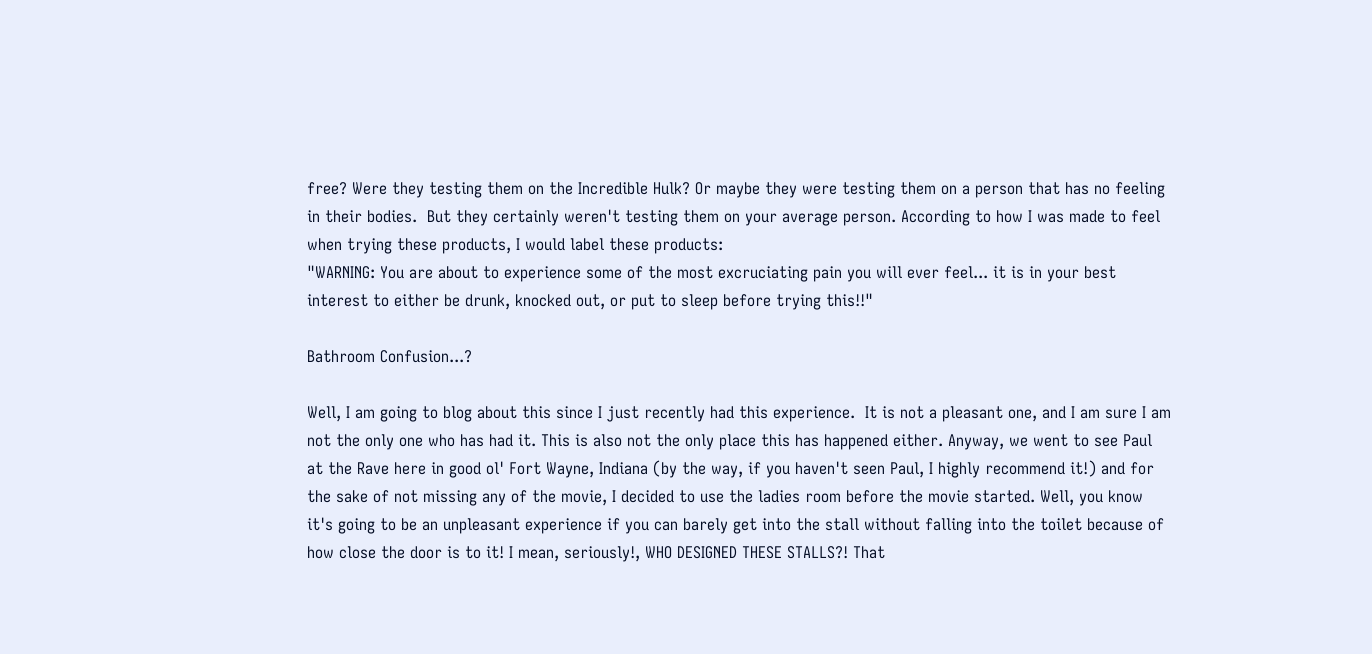free? Were they testing them on the Incredible Hulk? Or maybe they were testing them on a person that has no feeling in their bodies.  But they certainly weren't testing them on your average person. According to how I was made to feel when trying these products, I would label these products:
"WARNING: You are about to experience some of the most excruciating pain you will ever feel... it is in your best interest to either be drunk, knocked out, or put to sleep before trying this!!"

Bathroom Confusion...?

Well, I am going to blog about this since I just recently had this experience.  It is not a pleasant one, and I am sure I am not the only one who has had it. This is also not the only place this has happened either. Anyway, we went to see Paul at the Rave here in good ol' Fort Wayne, Indiana (by the way, if you haven't seen Paul, I highly recommend it!) and for the sake of not missing any of the movie, I decided to use the ladies room before the movie started. Well, you know it's going to be an unpleasant experience if you can barely get into the stall without falling into the toilet because of how close the door is to it! I mean, seriously!, WHO DESIGNED THESE STALLS?! That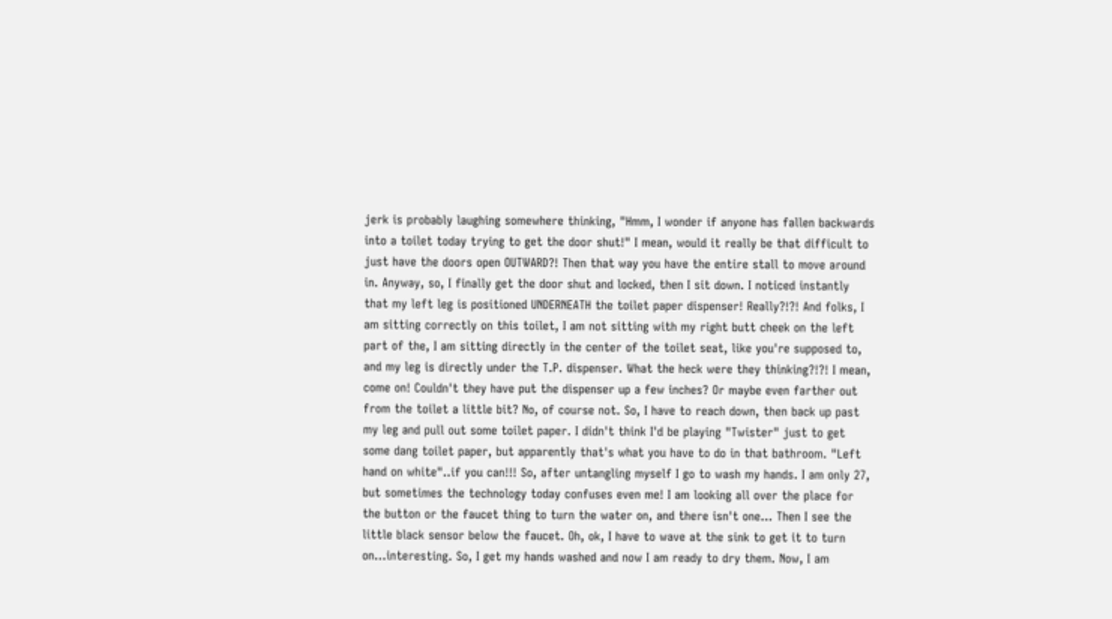jerk is probably laughing somewhere thinking, "Hmm, I wonder if anyone has fallen backwards into a toilet today trying to get the door shut!" I mean, would it really be that difficult to just have the doors open OUTWARD?! Then that way you have the entire stall to move around in. Anyway, so, I finally get the door shut and locked, then I sit down. I noticed instantly that my left leg is positioned UNDERNEATH the toilet paper dispenser! Really?!?! And folks, I am sitting correctly on this toilet, I am not sitting with my right butt cheek on the left part of the, I am sitting directly in the center of the toilet seat, like you're supposed to, and my leg is directly under the T.P. dispenser. What the heck were they thinking?!?! I mean, come on! Couldn't they have put the dispenser up a few inches? Or maybe even farther out from the toilet a little bit? No, of course not. So, I have to reach down, then back up past my leg and pull out some toilet paper. I didn't think I'd be playing "Twister" just to get some dang toilet paper, but apparently that's what you have to do in that bathroom. "Left hand on white"..if you can!!! So, after untangling myself I go to wash my hands. I am only 27, but sometimes the technology today confuses even me! I am looking all over the place for the button or the faucet thing to turn the water on, and there isn't one... Then I see the little black sensor below the faucet. Oh, ok, I have to wave at the sink to get it to turn on...interesting. So, I get my hands washed and now I am ready to dry them. Now, I am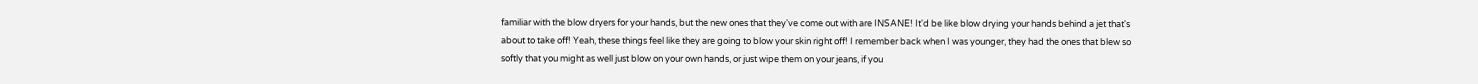familiar with the blow dryers for your hands, but the new ones that they've come out with are INSANE! It'd be like blow drying your hands behind a jet that's about to take off! Yeah, these things feel like they are going to blow your skin right off! I remember back when I was younger, they had the ones that blew so softly that you might as well just blow on your own hands, or just wipe them on your jeans, if you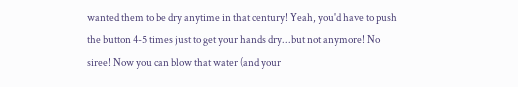wanted them to be dry anytime in that century! Yeah, you'd have to push the button 4-5 times just to get your hands dry...but not anymore! No siree! Now you can blow that water (and your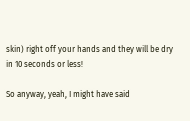skin) right off your hands and they will be dry in 10 seconds or less!

So anyway, yeah, I might have said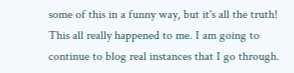some of this in a funny way, but it's all the truth! This all really happened to me. I am going to continue to blog real instances that I go through.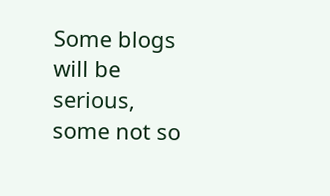Some blogs will be serious, some not so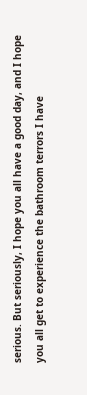serious. But seriously, I hope you all have a good day, and I hope you all get to experience the bathroom terrors I have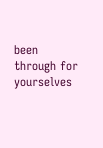been through for yourselves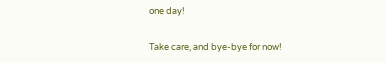one day!

Take care, and bye-bye for now!